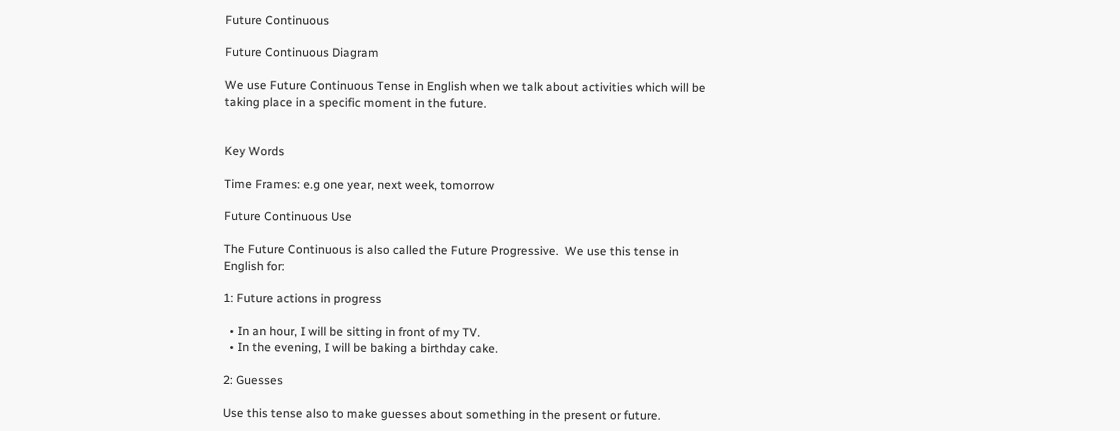Future Continuous

Future Continuous Diagram

We use Future Continuous Tense in English when we talk about activities which will be taking place in a specific moment in the future.


Key Words

Time Frames: e.g one year, next week, tomorrow

Future Continuous Use

The Future Continuous is also called the Future Progressive.  We use this tense in English for:

1: Future actions in progress

  • In an hour, I will be sitting in front of my TV.
  • In the evening, I will be baking a birthday cake.

2: Guesses

Use this tense also to make guesses about something in the present or future.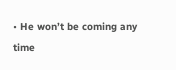• He won’t be coming any time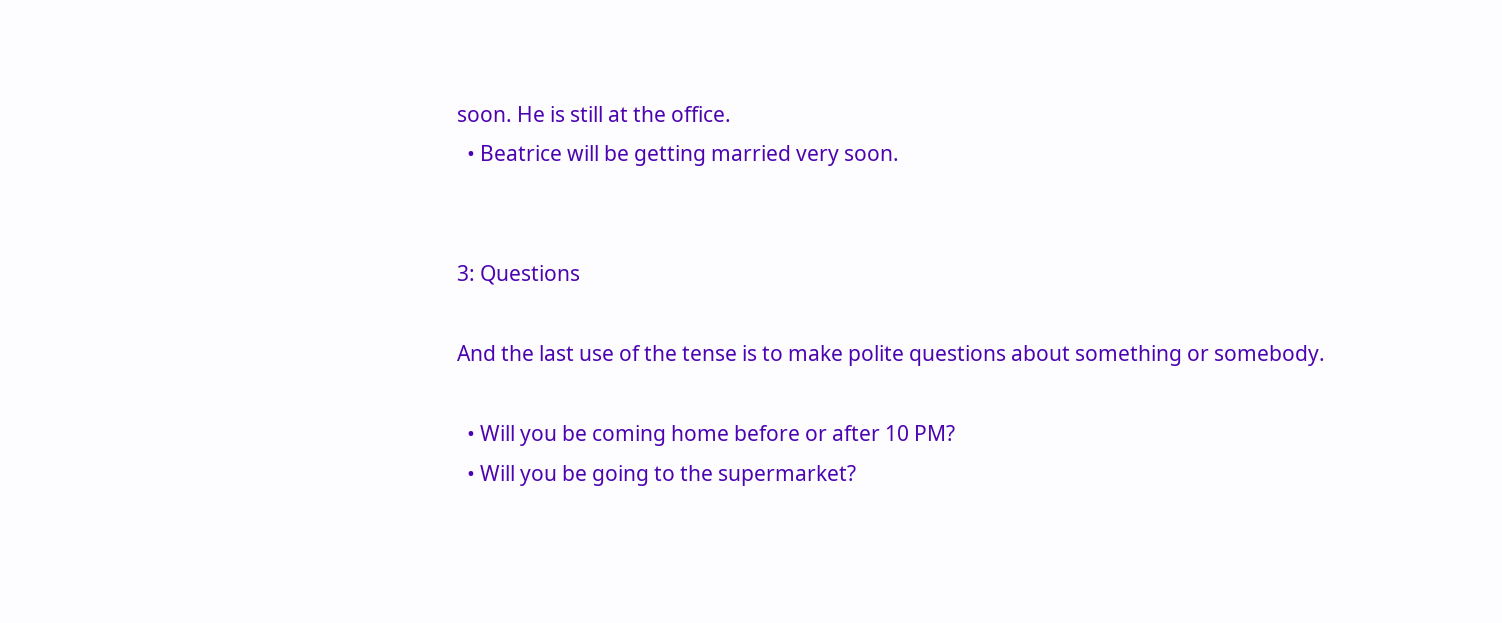soon. He is still at the office.
  • Beatrice will be getting married very soon.


3: Questions

And the last use of the tense is to make polite questions about something or somebody.

  • Will you be coming home before or after 10 PM?
  • Will you be going to the supermarket?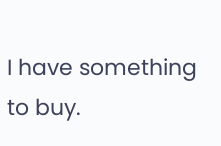I have something to buy.